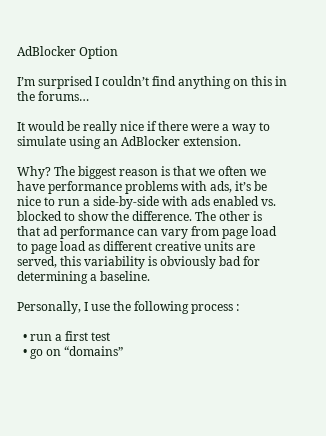AdBlocker Option

I’m surprised I couldn’t find anything on this in the forums…

It would be really nice if there were a way to simulate using an AdBlocker extension.

Why? The biggest reason is that we often we have performance problems with ads, it’s be nice to run a side-by-side with ads enabled vs. blocked to show the difference. The other is that ad performance can vary from page load to page load as different creative units are served, this variability is obviously bad for determining a baseline.

Personally, I use the following process :

  • run a first test
  • go on “domains”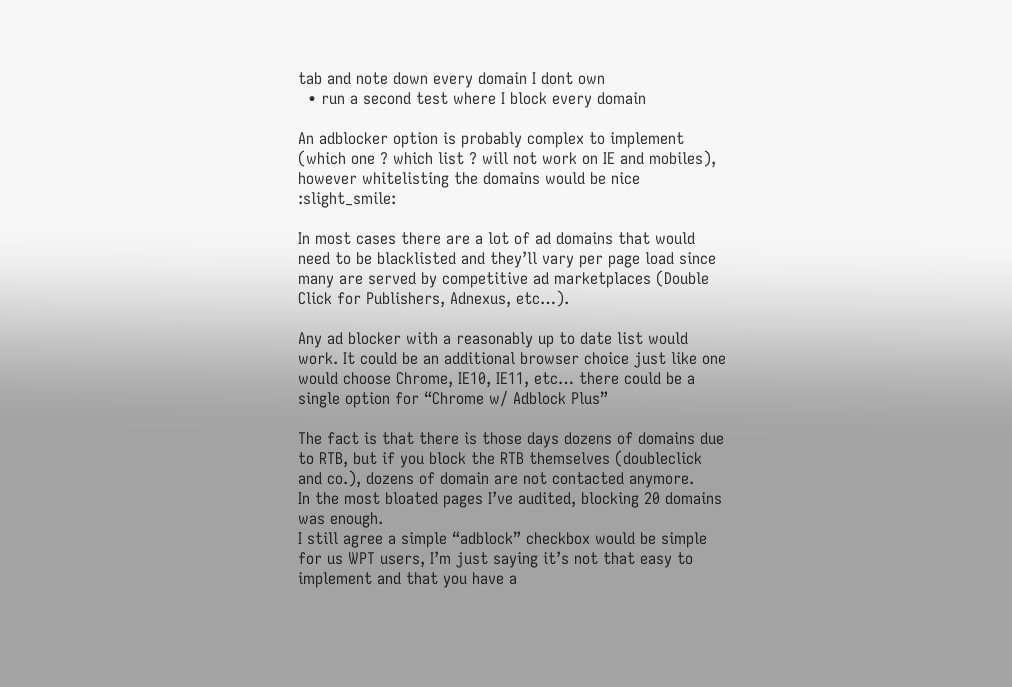tab and note down every domain I dont own
  • run a second test where I block every domain

An adblocker option is probably complex to implement (which one ? which list ? will not work on IE and mobiles), however whitelisting the domains would be nice :slight_smile:

In most cases there are a lot of ad domains that would need to be blacklisted and they’ll vary per page load since many are served by competitive ad marketplaces (Double Click for Publishers, Adnexus, etc…).

Any ad blocker with a reasonably up to date list would work. It could be an additional browser choice just like one would choose Chrome, IE10, IE11, etc… there could be a single option for “Chrome w/ Adblock Plus”

The fact is that there is those days dozens of domains due to RTB, but if you block the RTB themselves (doubleclick and co.), dozens of domain are not contacted anymore.
In the most bloated pages I’ve audited, blocking 20 domains was enough.
I still agree a simple “adblock” checkbox would be simple for us WPT users, I’m just saying it’s not that easy to implement and that you have a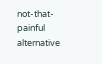not-that-painful alternative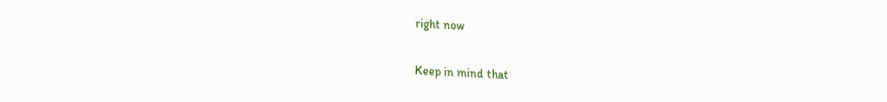right now

Keep in mind that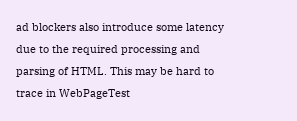ad blockers also introduce some latency due to the required processing and parsing of HTML. This may be hard to trace in WebPageTest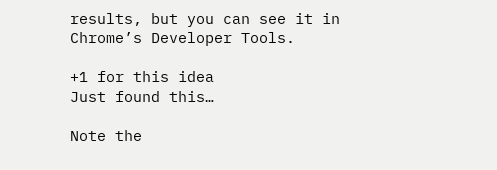results, but you can see it in Chrome’s Developer Tools.

+1 for this idea
Just found this…

Note the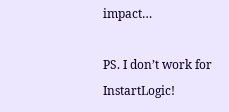impact…

PS. I don’t work for InstartLogic!